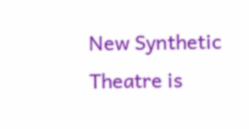New Synthetic Theatre is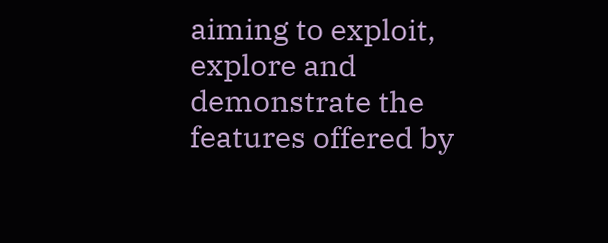aiming to exploit, explore and demonstrate the features offered by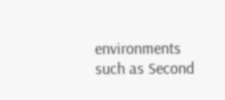environments such as Second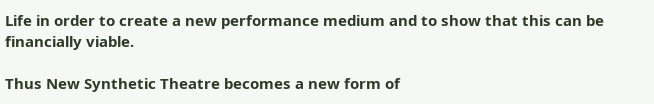Life in order to create a new performance medium and to show that this can be financially viable.

Thus New Synthetic Theatre becomes a new form of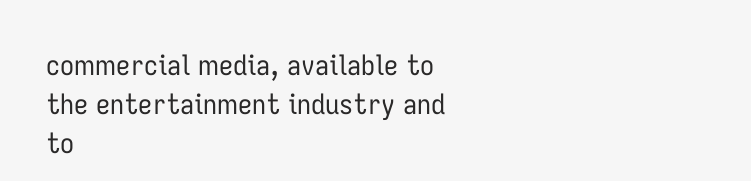commercial media, available to the entertainment industry and to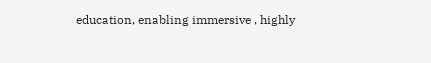education, enabling immersive , highly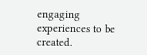engaging experiences to be created.